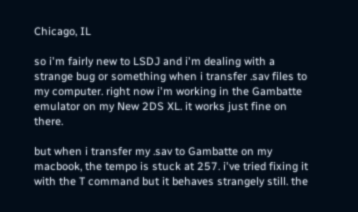Chicago, IL

so i'm fairly new to LSDJ and i'm dealing with a strange bug or something when i transfer .sav files to my computer. right now i'm working in the Gambatte emulator on my New 2DS XL. it works just fine on there.

but when i transfer my .sav to Gambatte on my macbook, the tempo is stuck at 257. i've tried fixing it with the T command but it behaves strangely still. the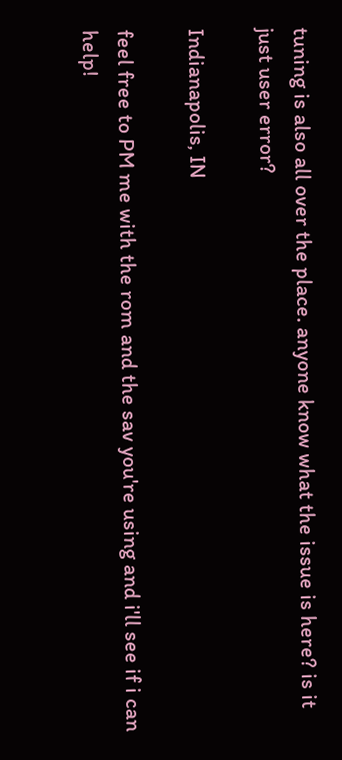tuning is also all over the place. anyone know what the issue is here? is it just user error?

Indianapolis, IN

feel free to PM me with the rom and the sav you're using and i'll see if i can help!